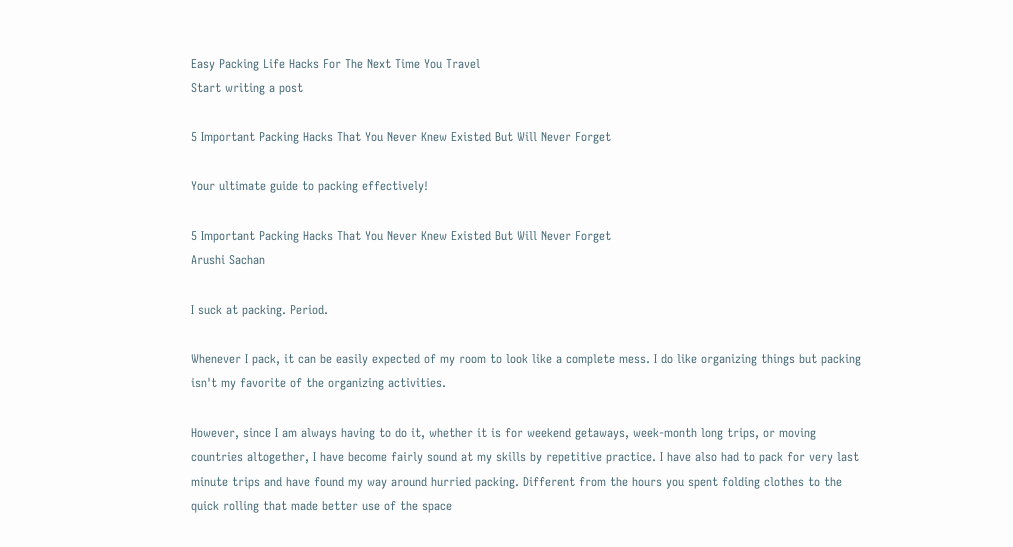Easy Packing Life Hacks For The Next Time You Travel
Start writing a post

5 Important Packing Hacks That You Never Knew Existed But Will Never Forget

Your ultimate guide to packing effectively!

5 Important Packing Hacks That You Never Knew Existed But Will Never Forget
Arushi Sachan

I suck at packing. Period.

Whenever I pack, it can be easily expected of my room to look like a complete mess. I do like organizing things but packing isn't my favorite of the organizing activities.

However, since I am always having to do it, whether it is for weekend getaways, week-month long trips, or moving countries altogether, I have become fairly sound at my skills by repetitive practice. I have also had to pack for very last minute trips and have found my way around hurried packing. Different from the hours you spent folding clothes to the quick rolling that made better use of the space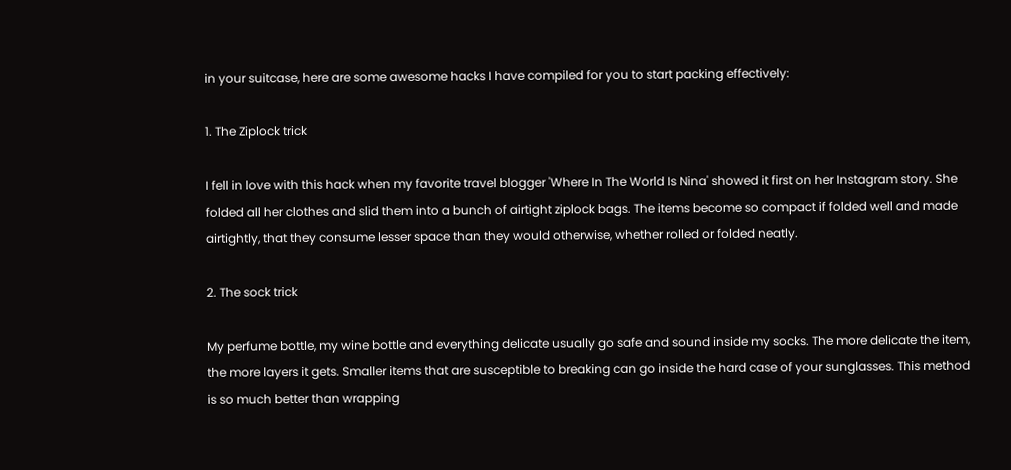in your suitcase, here are some awesome hacks I have compiled for you to start packing effectively:

1. The Ziplock trick

I fell in love with this hack when my favorite travel blogger 'Where In The World Is Nina' showed it first on her Instagram story. She folded all her clothes and slid them into a bunch of airtight ziplock bags. The items become so compact if folded well and made airtightly, that they consume lesser space than they would otherwise, whether rolled or folded neatly.

2. The sock trick

My perfume bottle, my wine bottle and everything delicate usually go safe and sound inside my socks. The more delicate the item, the more layers it gets. Smaller items that are susceptible to breaking can go inside the hard case of your sunglasses. This method is so much better than wrapping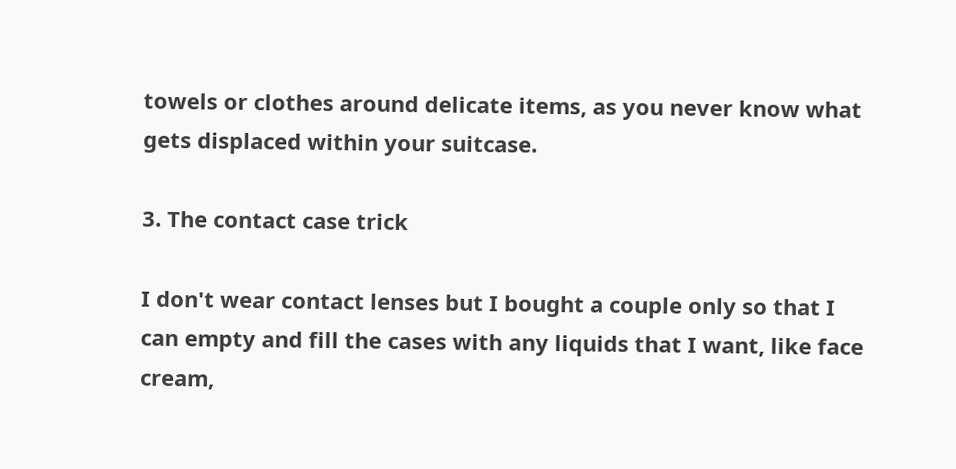towels or clothes around delicate items, as you never know what gets displaced within your suitcase.

3. The contact case trick

I don't wear contact lenses but I bought a couple only so that I can empty and fill the cases with any liquids that I want, like face cream,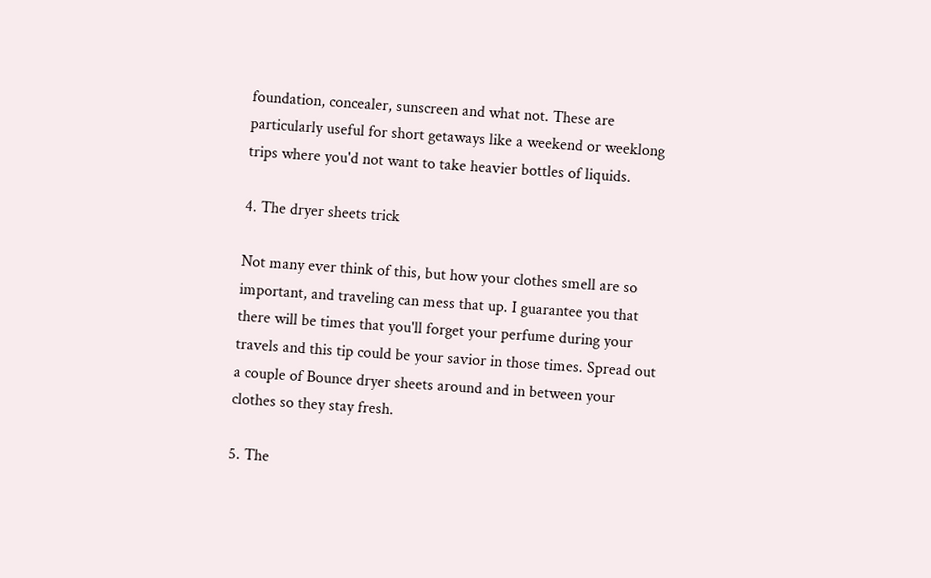foundation, concealer, sunscreen and what not. These are particularly useful for short getaways like a weekend or weeklong trips where you'd not want to take heavier bottles of liquids.

4. The dryer sheets trick

Not many ever think of this, but how your clothes smell are so important, and traveling can mess that up. I guarantee you that there will be times that you'll forget your perfume during your travels and this tip could be your savior in those times. Spread out a couple of Bounce dryer sheets around and in between your clothes so they stay fresh.

5. The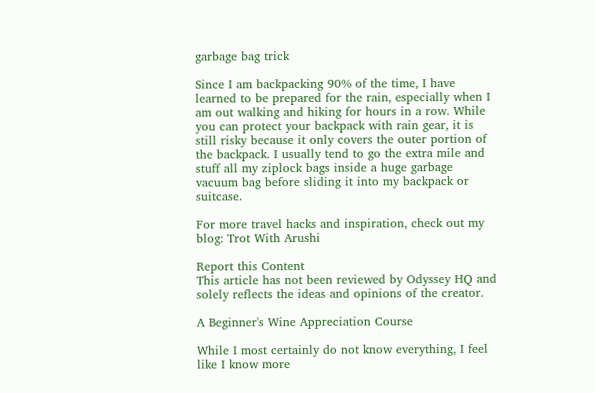garbage bag trick

Since I am backpacking 90% of the time, I have learned to be prepared for the rain, especially when I am out walking and hiking for hours in a row. While you can protect your backpack with rain gear, it is still risky because it only covers the outer portion of the backpack. I usually tend to go the extra mile and stuff all my ziplock bags inside a huge garbage vacuum bag before sliding it into my backpack or suitcase.

For more travel hacks and inspiration, check out my blog: Trot With Arushi

Report this Content
This article has not been reviewed by Odyssey HQ and solely reflects the ideas and opinions of the creator.

A Beginner's Wine Appreciation Course

While I most certainly do not know everything, I feel like I know more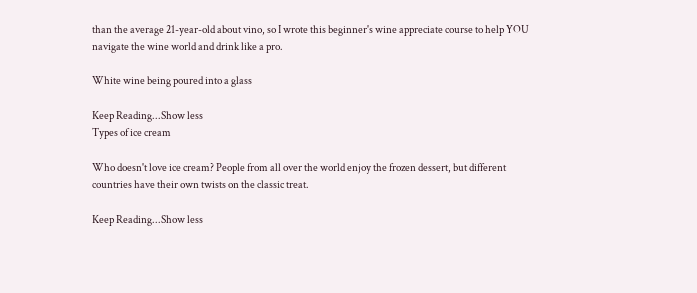than the average 21-year-old about vino, so I wrote this beginner's wine appreciate course to help YOU navigate the wine world and drink like a pro.

White wine being poured into a glass

Keep Reading...Show less
Types of ice cream

Who doesn't love ice cream? People from all over the world enjoy the frozen dessert, but different countries have their own twists on the classic treat.

Keep Reading...Show less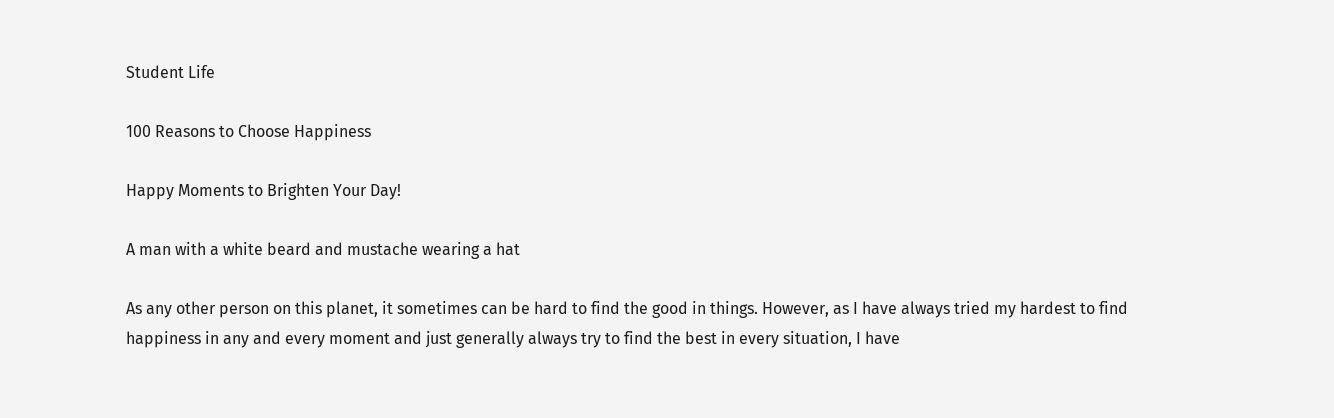Student Life

100 Reasons to Choose Happiness

Happy Moments to Brighten Your Day!

A man with a white beard and mustache wearing a hat

As any other person on this planet, it sometimes can be hard to find the good in things. However, as I have always tried my hardest to find happiness in any and every moment and just generally always try to find the best in every situation, I have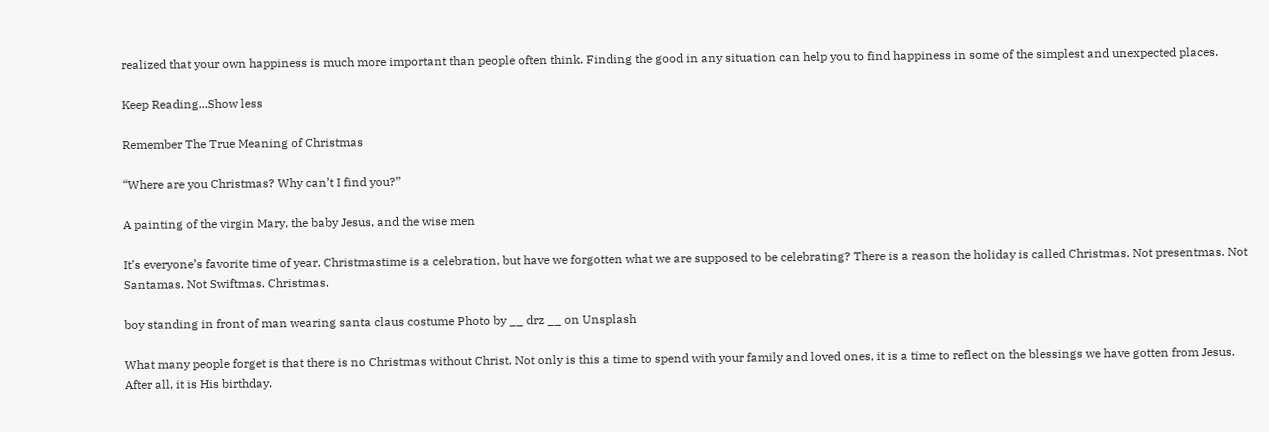realized that your own happiness is much more important than people often think. Finding the good in any situation can help you to find happiness in some of the simplest and unexpected places.

Keep Reading...Show less

Remember The True Meaning of Christmas

“Where are you Christmas? Why can’t I find you?”

A painting of the virgin Mary, the baby Jesus, and the wise men

It’s everyone’s favorite time of year. Christmastime is a celebration, but have we forgotten what we are supposed to be celebrating? There is a reason the holiday is called Christmas. Not presentmas. Not Santamas. Not Swiftmas. Christmas.

boy standing in front of man wearing santa claus costume Photo by __ drz __ on Unsplash

What many people forget is that there is no Christmas without Christ. Not only is this a time to spend with your family and loved ones, it is a time to reflect on the blessings we have gotten from Jesus. After all, it is His birthday.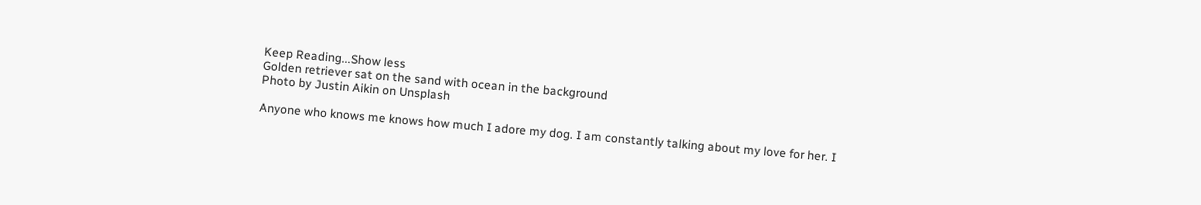Keep Reading...Show less
Golden retriever sat on the sand with ocean in the background
Photo by Justin Aikin on Unsplash

Anyone who knows me knows how much I adore my dog. I am constantly talking about my love for her. I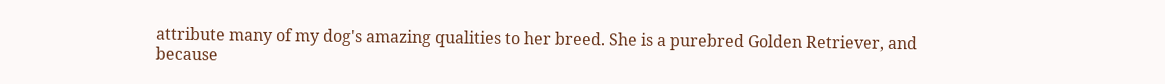attribute many of my dog's amazing qualities to her breed. She is a purebred Golden Retriever, and because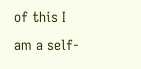of this I am a self-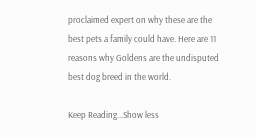proclaimed expert on why these are the best pets a family could have. Here are 11 reasons why Goldens are the undisputed best dog breed in the world.

Keep Reading...Show less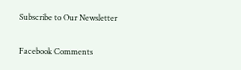Subscribe to Our Newsletter

Facebook Comments